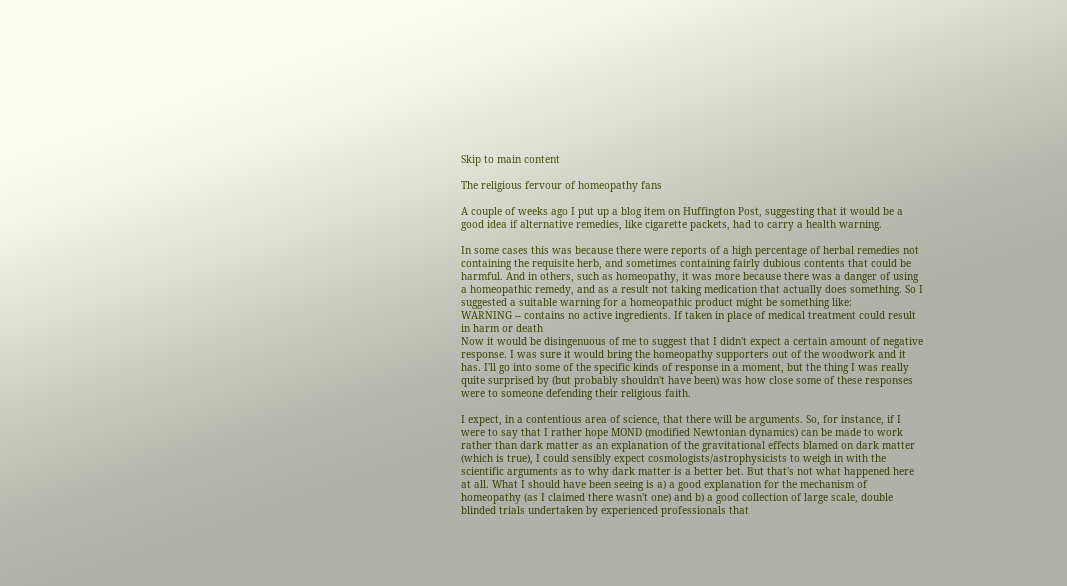Skip to main content

The religious fervour of homeopathy fans

A couple of weeks ago I put up a blog item on Huffington Post, suggesting that it would be a good idea if alternative remedies, like cigarette packets, had to carry a health warning.

In some cases this was because there were reports of a high percentage of herbal remedies not containing the requisite herb, and sometimes containing fairly dubious contents that could be harmful. And in others, such as homeopathy, it was more because there was a danger of using a homeopathic remedy, and as a result not taking medication that actually does something. So I suggested a suitable warning for a homeopathic product might be something like:
WARNING -- contains no active ingredients. If taken in place of medical treatment could result in harm or death
Now it would be disingenuous of me to suggest that I didn't expect a certain amount of negative response. I was sure it would bring the homeopathy supporters out of the woodwork and it has. I'll go into some of the specific kinds of response in a moment, but the thing I was really quite surprised by (but probably shouldn't have been) was how close some of these responses were to someone defending their religious faith.

I expect, in a contentious area of science, that there will be arguments. So, for instance, if I were to say that I rather hope MOND (modified Newtonian dynamics) can be made to work rather than dark matter as an explanation of the gravitational effects blamed on dark matter (which is true), I could sensibly expect cosmologists/astrophysicists to weigh in with the scientific arguments as to why dark matter is a better bet. But that's not what happened here at all. What I should have been seeing is a) a good explanation for the mechanism of homeopathy (as I claimed there wasn't one) and b) a good collection of large scale, double blinded trials undertaken by experienced professionals that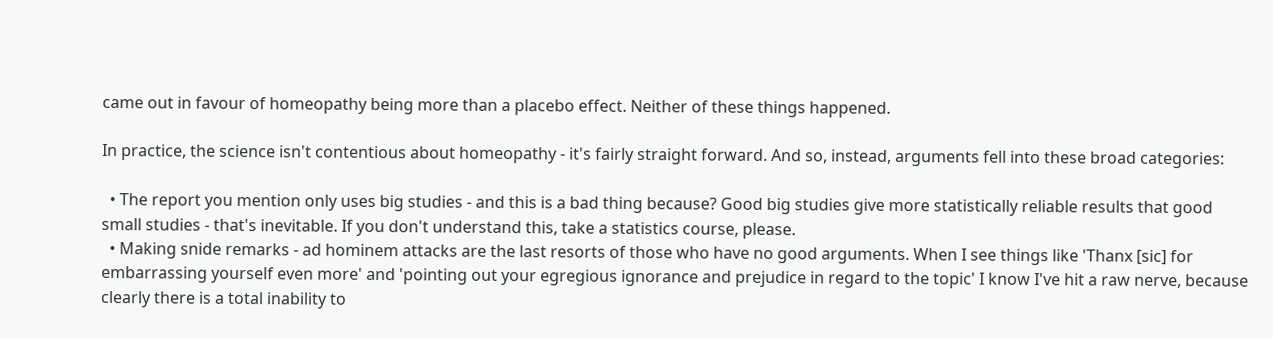came out in favour of homeopathy being more than a placebo effect. Neither of these things happened.

In practice, the science isn't contentious about homeopathy - it's fairly straight forward. And so, instead, arguments fell into these broad categories:

  • The report you mention only uses big studies - and this is a bad thing because? Good big studies give more statistically reliable results that good small studies - that's inevitable. If you don't understand this, take a statistics course, please.
  • Making snide remarks - ad hominem attacks are the last resorts of those who have no good arguments. When I see things like 'Thanx [sic] for embarrassing yourself even more' and 'pointing out your egregious ignorance and prejudice in regard to the topic' I know I've hit a raw nerve, because clearly there is a total inability to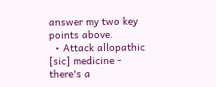answer my two key points above.
  • Attack allopathic [sic] medicine - there's a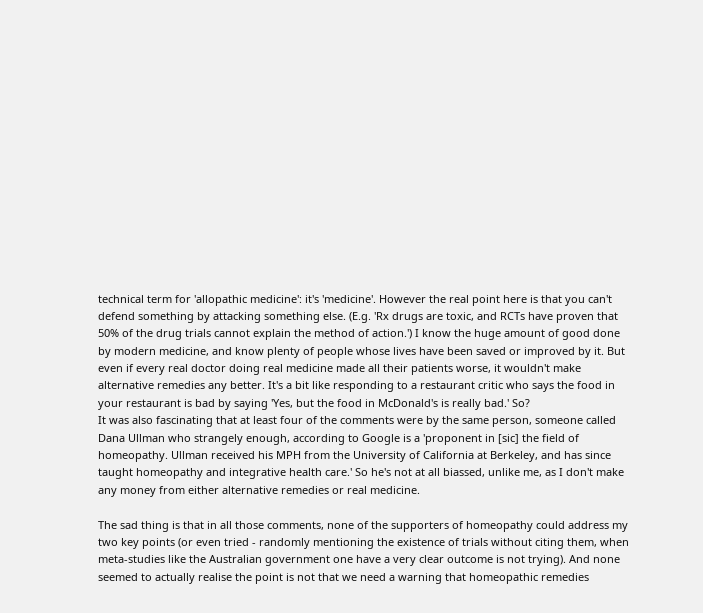technical term for 'allopathic medicine': it's 'medicine'. However the real point here is that you can't defend something by attacking something else. (E.g. 'Rx drugs are toxic, and RCTs have proven that 50% of the drug trials cannot explain the method of action.') I know the huge amount of good done by modern medicine, and know plenty of people whose lives have been saved or improved by it. But even if every real doctor doing real medicine made all their patients worse, it wouldn't make alternative remedies any better. It's a bit like responding to a restaurant critic who says the food in your restaurant is bad by saying 'Yes, but the food in McDonald's is really bad.' So?
It was also fascinating that at least four of the comments were by the same person, someone called Dana Ullman who strangely enough, according to Google is a 'proponent in [sic] the field of homeopathy. Ullman received his MPH from the University of California at Berkeley, and has since taught homeopathy and integrative health care.' So he's not at all biassed, unlike me, as I don't make any money from either alternative remedies or real medicine.

The sad thing is that in all those comments, none of the supporters of homeopathy could address my two key points (or even tried - randomly mentioning the existence of trials without citing them, when meta-studies like the Australian government one have a very clear outcome is not trying). And none seemed to actually realise the point is not that we need a warning that homeopathic remedies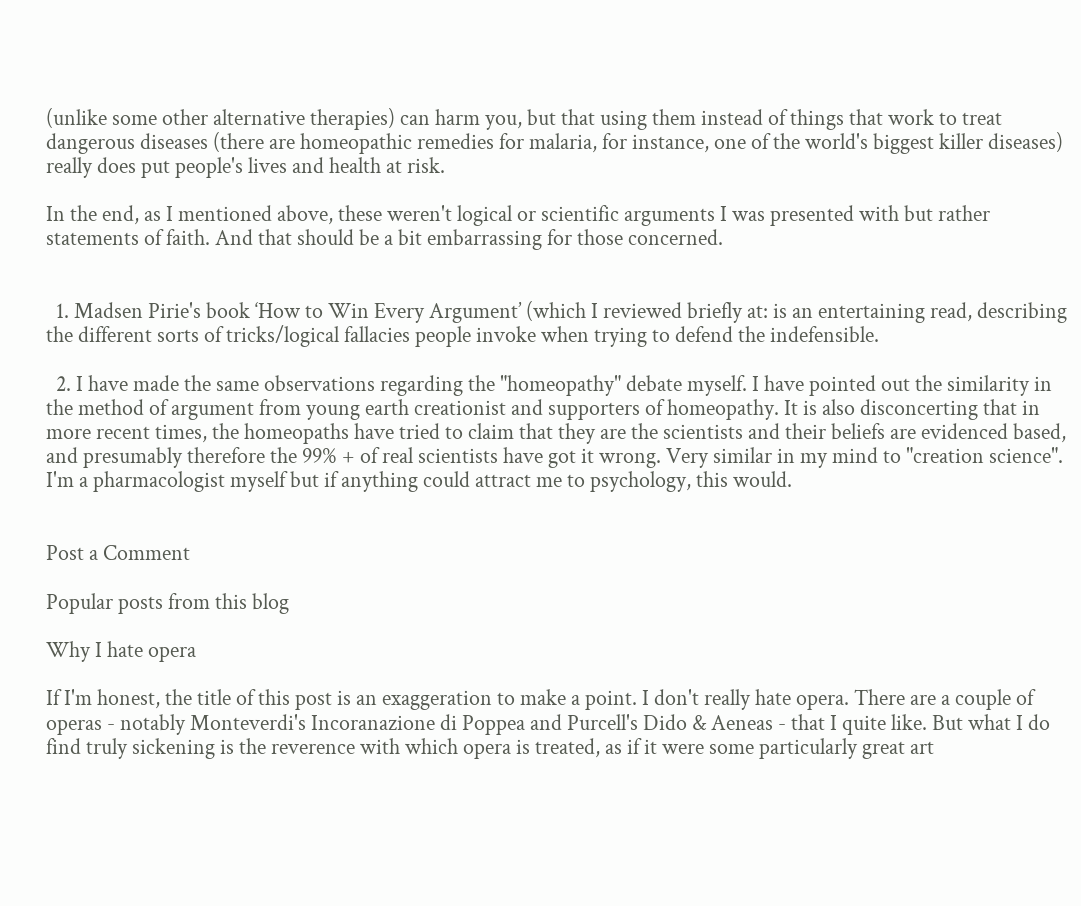(unlike some other alternative therapies) can harm you, but that using them instead of things that work to treat dangerous diseases (there are homeopathic remedies for malaria, for instance, one of the world's biggest killer diseases) really does put people's lives and health at risk.

In the end, as I mentioned above, these weren't logical or scientific arguments I was presented with but rather statements of faith. And that should be a bit embarrassing for those concerned.


  1. Madsen Pirie's book ‘How to Win Every Argument’ (which I reviewed briefly at: is an entertaining read, describing the different sorts of tricks/logical fallacies people invoke when trying to defend the indefensible.

  2. I have made the same observations regarding the "homeopathy" debate myself. I have pointed out the similarity in the method of argument from young earth creationist and supporters of homeopathy. It is also disconcerting that in more recent times, the homeopaths have tried to claim that they are the scientists and their beliefs are evidenced based, and presumably therefore the 99% + of real scientists have got it wrong. Very similar in my mind to "creation science". I'm a pharmacologist myself but if anything could attract me to psychology, this would.


Post a Comment

Popular posts from this blog

Why I hate opera

If I'm honest, the title of this post is an exaggeration to make a point. I don't really hate opera. There are a couple of operas - notably Monteverdi's Incoranazione di Poppea and Purcell's Dido & Aeneas - that I quite like. But what I do find truly sickening is the reverence with which opera is treated, as if it were some particularly great art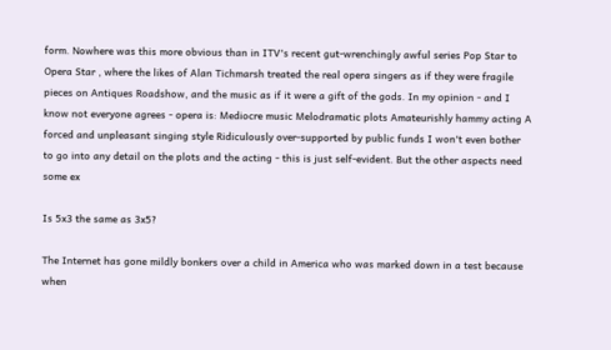form. Nowhere was this more obvious than in ITV's recent gut-wrenchingly awful series Pop Star to Opera Star , where the likes of Alan Tichmarsh treated the real opera singers as if they were fragile pieces on Antiques Roadshow, and the music as if it were a gift of the gods. In my opinion - and I know not everyone agrees - opera is: Mediocre music Melodramatic plots Amateurishly hammy acting A forced and unpleasant singing style Ridiculously over-supported by public funds I won't even bother to go into any detail on the plots and the acting - this is just self-evident. But the other aspects need some ex

Is 5x3 the same as 3x5?

The Internet has gone mildly bonkers over a child in America who was marked down in a test because when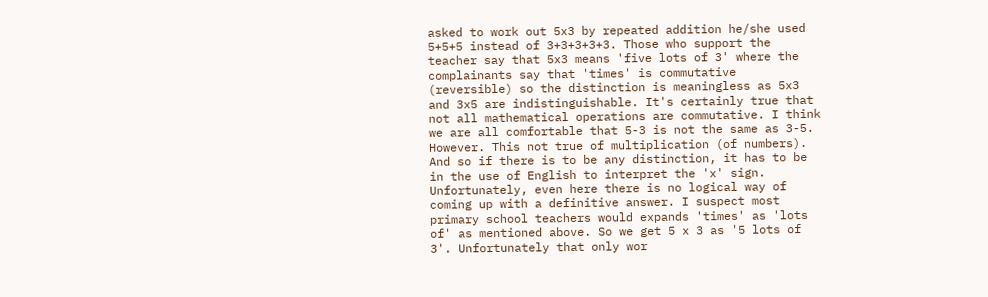asked to work out 5x3 by repeated addition he/she used 5+5+5 instead of 3+3+3+3+3. Those who support the teacher say that 5x3 means 'five lots of 3' where the complainants say that 'times' is commutative (reversible) so the distinction is meaningless as 5x3 and 3x5 are indistinguishable. It's certainly true that not all mathematical operations are commutative. I think we are all comfortable that 5-3 is not the same as 3-5.  However. This not true of multiplication (of numbers). And so if there is to be any distinction, it has to be in the use of English to interpret the 'x' sign. Unfortunately, even here there is no logical way of coming up with a definitive answer. I suspect most primary school teachers would expands 'times' as 'lots of' as mentioned above. So we get 5 x 3 as '5 lots of 3'. Unfortunately that only wor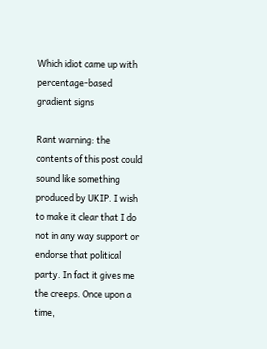Which idiot came up with percentage-based gradient signs

Rant warning: the contents of this post could sound like something produced by UKIP. I wish to make it clear that I do not in any way support or endorse that political party. In fact it gives me the creeps. Once upon a time,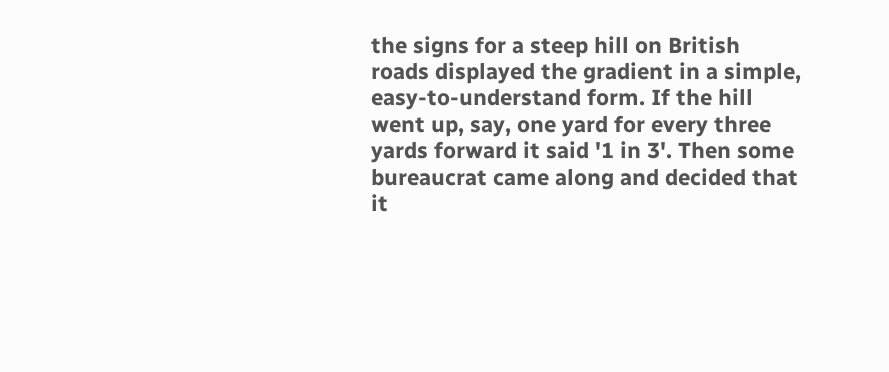the signs for a steep hill on British roads displayed the gradient in a simple, easy-to-understand form. If the hill went up, say, one yard for every three yards forward it said '1 in 3'. Then some bureaucrat came along and decided that it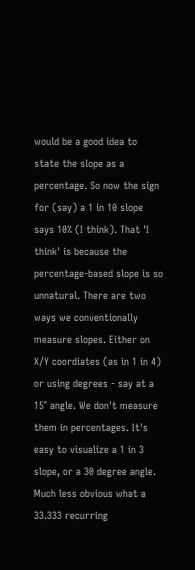would be a good idea to state the slope as a percentage. So now the sign for (say) a 1 in 10 slope says 10% (I think). That 'I think' is because the percentage-based slope is so unnatural. There are two ways we conventionally measure slopes. Either on X/Y coordiates (as in 1 in 4) or using degrees - say at a 15° angle. We don't measure them in percentages. It's easy to visualize a 1 in 3 slope, or a 30 degree angle. Much less obvious what a 33.333 recurring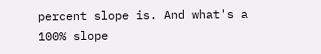percent slope is. And what's a 100% slope